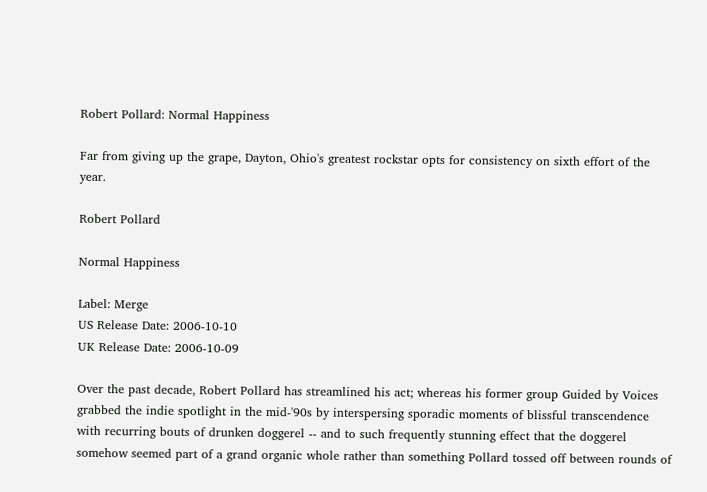Robert Pollard: Normal Happiness

Far from giving up the grape, Dayton, Ohio's greatest rockstar opts for consistency on sixth effort of the year.

Robert Pollard

Normal Happiness

Label: Merge
US Release Date: 2006-10-10
UK Release Date: 2006-10-09

Over the past decade, Robert Pollard has streamlined his act; whereas his former group Guided by Voices grabbed the indie spotlight in the mid-'90s by interspersing sporadic moments of blissful transcendence with recurring bouts of drunken doggerel -- and to such frequently stunning effect that the doggerel somehow seemed part of a grand organic whole rather than something Pollard tossed off between rounds of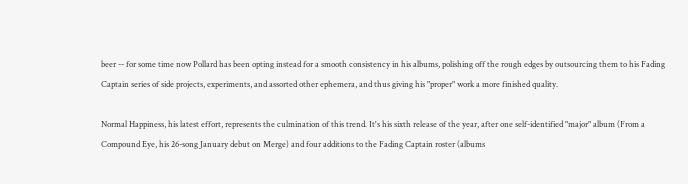beer -- for some time now Pollard has been opting instead for a smooth consistency in his albums, polishing off the rough edges by outsourcing them to his Fading Captain series of side projects, experiments, and assorted other ephemera, and thus giving his "proper" work a more finished quality.

Normal Happiness, his latest effort, represents the culmination of this trend. It's his sixth release of the year, after one self-identified "major" album (From a Compound Eye, his 26-song January debut on Merge) and four additions to the Fading Captain roster (albums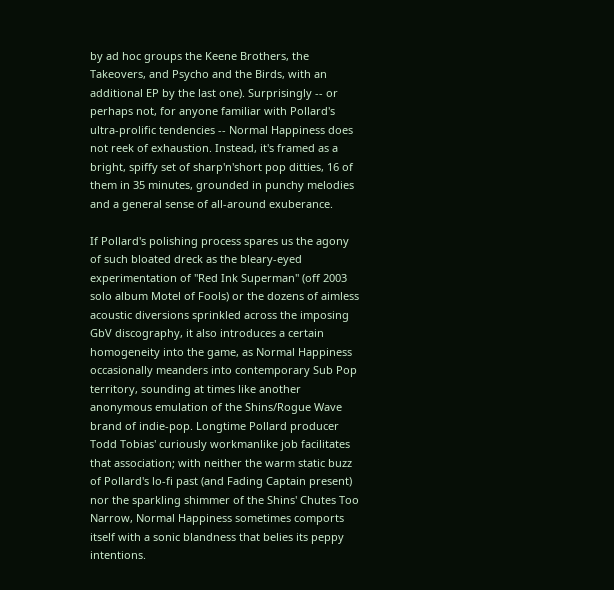by ad hoc groups the Keene Brothers, the Takeovers, and Psycho and the Birds, with an additional EP by the last one). Surprisingly -- or perhaps not, for anyone familiar with Pollard's ultra-prolific tendencies -- Normal Happiness does not reek of exhaustion. Instead, it's framed as a bright, spiffy set of sharp'n'short pop ditties, 16 of them in 35 minutes, grounded in punchy melodies and a general sense of all-around exuberance.

If Pollard's polishing process spares us the agony of such bloated dreck as the bleary-eyed experimentation of "Red Ink Superman" (off 2003 solo album Motel of Fools) or the dozens of aimless acoustic diversions sprinkled across the imposing GbV discography, it also introduces a certain homogeneity into the game, as Normal Happiness occasionally meanders into contemporary Sub Pop territory, sounding at times like another anonymous emulation of the Shins/Rogue Wave brand of indie-pop. Longtime Pollard producer Todd Tobias' curiously workmanlike job facilitates that association; with neither the warm static buzz of Pollard's lo-fi past (and Fading Captain present) nor the sparkling shimmer of the Shins' Chutes Too Narrow, Normal Happiness sometimes comports itself with a sonic blandness that belies its peppy intentions.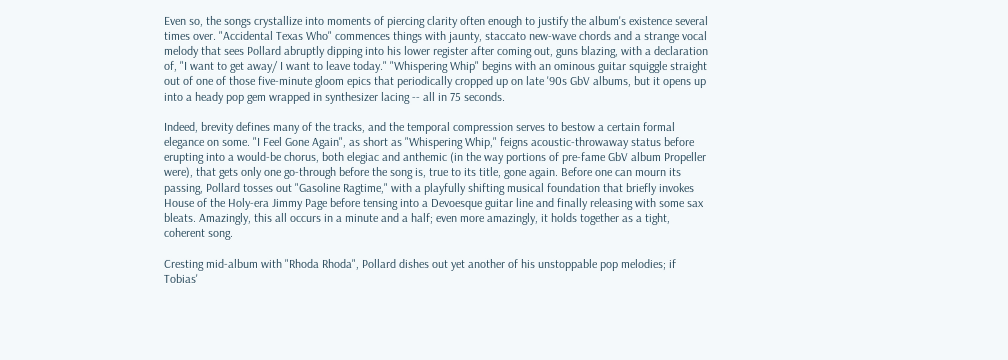Even so, the songs crystallize into moments of piercing clarity often enough to justify the album's existence several times over. "Accidental Texas Who" commences things with jaunty, staccato new-wave chords and a strange vocal melody that sees Pollard abruptly dipping into his lower register after coming out, guns blazing, with a declaration of, "I want to get away/ I want to leave today." "Whispering Whip" begins with an ominous guitar squiggle straight out of one of those five-minute gloom epics that periodically cropped up on late '90s GbV albums, but it opens up into a heady pop gem wrapped in synthesizer lacing -- all in 75 seconds.

Indeed, brevity defines many of the tracks, and the temporal compression serves to bestow a certain formal elegance on some. "I Feel Gone Again", as short as "Whispering Whip," feigns acoustic-throwaway status before erupting into a would-be chorus, both elegiac and anthemic (in the way portions of pre-fame GbV album Propeller were), that gets only one go-through before the song is, true to its title, gone again. Before one can mourn its passing, Pollard tosses out "Gasoline Ragtime," with a playfully shifting musical foundation that briefly invokes House of the Holy-era Jimmy Page before tensing into a Devoesque guitar line and finally releasing with some sax bleats. Amazingly, this all occurs in a minute and a half; even more amazingly, it holds together as a tight, coherent song.

Cresting mid-album with "Rhoda Rhoda", Pollard dishes out yet another of his unstoppable pop melodies; if Tobias'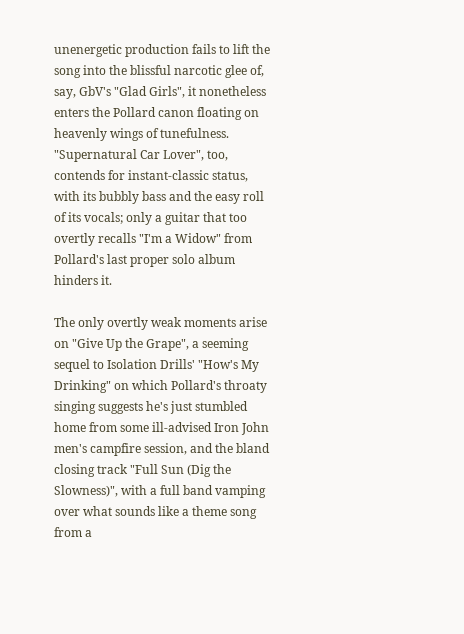unenergetic production fails to lift the song into the blissful narcotic glee of, say, GbV's "Glad Girls", it nonetheless enters the Pollard canon floating on heavenly wings of tunefulness. "Supernatural Car Lover", too, contends for instant-classic status, with its bubbly bass and the easy roll of its vocals; only a guitar that too overtly recalls "I'm a Widow" from Pollard's last proper solo album hinders it.

The only overtly weak moments arise on "Give Up the Grape", a seeming sequel to Isolation Drills' "How's My Drinking" on which Pollard's throaty singing suggests he's just stumbled home from some ill-advised Iron John men's campfire session, and the bland closing track "Full Sun (Dig the Slowness)", with a full band vamping over what sounds like a theme song from a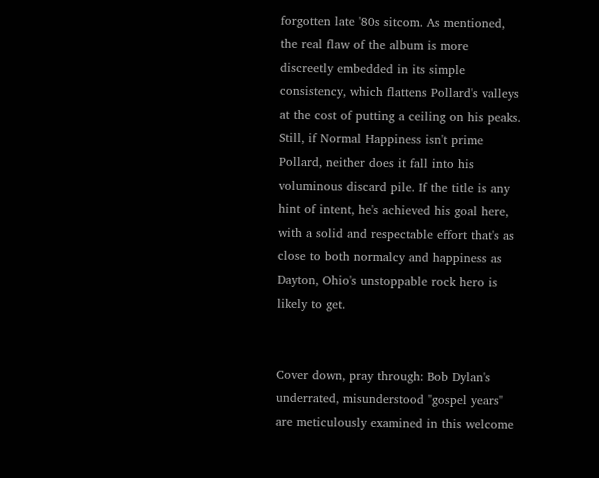forgotten late '80s sitcom. As mentioned, the real flaw of the album is more discreetly embedded in its simple consistency, which flattens Pollard's valleys at the cost of putting a ceiling on his peaks. Still, if Normal Happiness isn't prime Pollard, neither does it fall into his voluminous discard pile. If the title is any hint of intent, he's achieved his goal here, with a solid and respectable effort that's as close to both normalcy and happiness as Dayton, Ohio's unstoppable rock hero is likely to get.


Cover down, pray through: Bob Dylan's underrated, misunderstood "gospel years" are meticulously examined in this welcome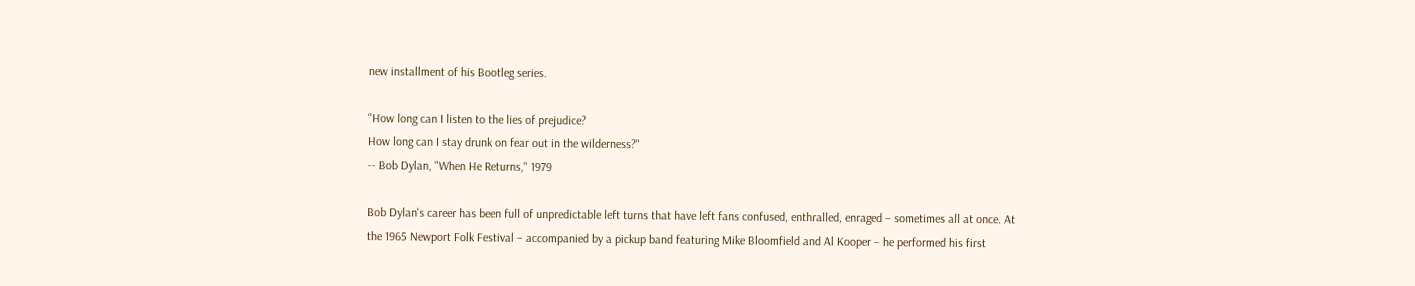new installment of his Bootleg series.

"How long can I listen to the lies of prejudice?
How long can I stay drunk on fear out in the wilderness?"
-- Bob Dylan, "When He Returns," 1979

Bob Dylan's career has been full of unpredictable left turns that have left fans confused, enthralled, enraged – sometimes all at once. At the 1965 Newport Folk Festival – accompanied by a pickup band featuring Mike Bloomfield and Al Kooper – he performed his first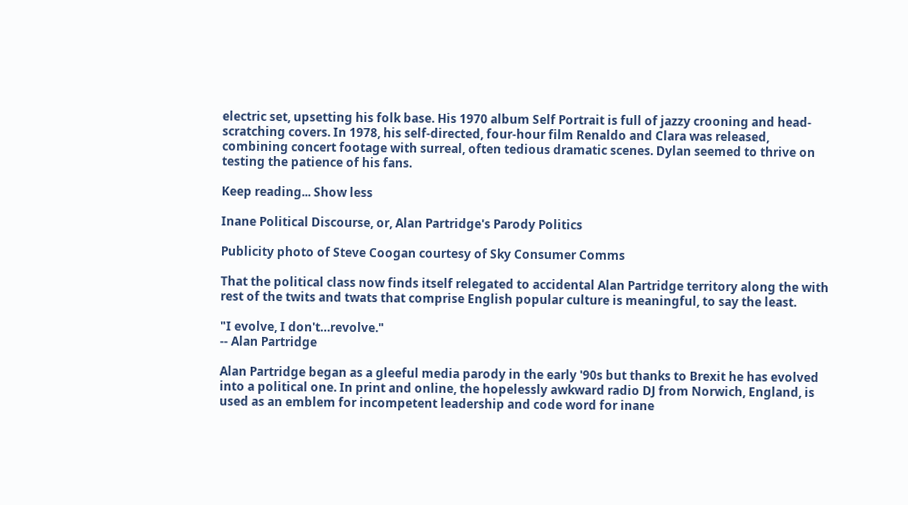electric set, upsetting his folk base. His 1970 album Self Portrait is full of jazzy crooning and head-scratching covers. In 1978, his self-directed, four-hour film Renaldo and Clara was released, combining concert footage with surreal, often tedious dramatic scenes. Dylan seemed to thrive on testing the patience of his fans.

Keep reading... Show less

Inane Political Discourse, or, Alan Partridge's Parody Politics

Publicity photo of Steve Coogan courtesy of Sky Consumer Comms

That the political class now finds itself relegated to accidental Alan Partridge territory along the with rest of the twits and twats that comprise English popular culture is meaningful, to say the least.

"I evolve, I don't…revolve."
-- Alan Partridge

Alan Partridge began as a gleeful media parody in the early '90s but thanks to Brexit he has evolved into a political one. In print and online, the hopelessly awkward radio DJ from Norwich, England, is used as an emblem for incompetent leadership and code word for inane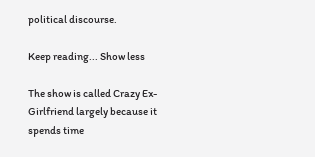political discourse.

Keep reading... Show less

The show is called Crazy Ex-Girlfriend largely because it spends time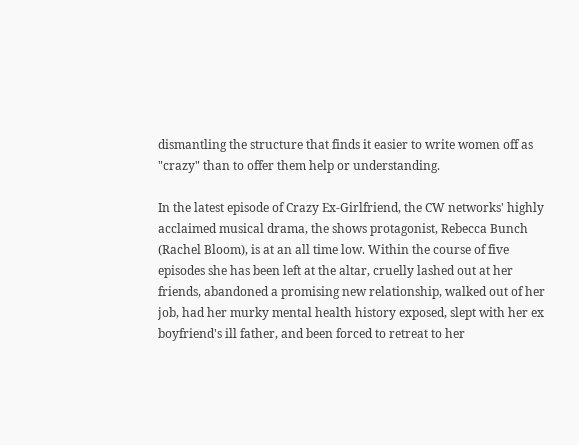dismantling the structure that finds it easier to write women off as "crazy" than to offer them help or understanding.

In the latest episode of Crazy Ex-Girlfriend, the CW networks' highly acclaimed musical drama, the shows protagonist, Rebecca Bunch (Rachel Bloom), is at an all time low. Within the course of five episodes she has been left at the altar, cruelly lashed out at her friends, abandoned a promising new relationship, walked out of her job, had her murky mental health history exposed, slept with her ex boyfriend's ill father, and been forced to retreat to her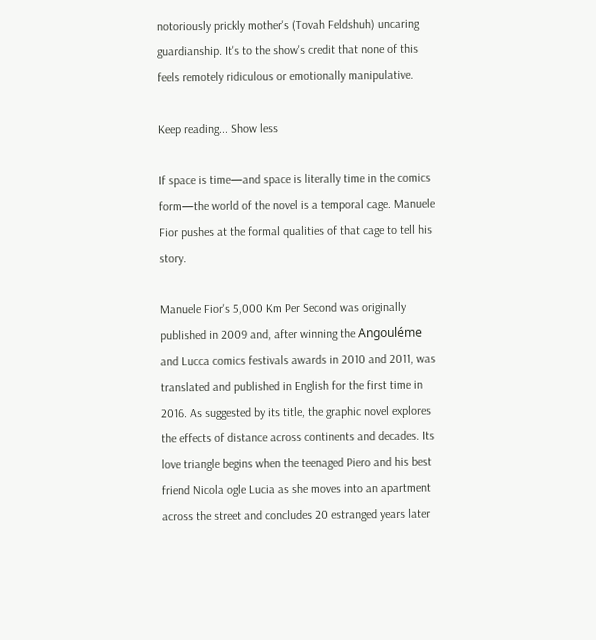notoriously prickly mother's (Tovah Feldshuh) uncaring guardianship. It's to the show's credit that none of this feels remotely ridiculous or emotionally manipulative.

Keep reading... Show less

If space is time—and space is literally time in the comics form—the world of the novel is a temporal cage. Manuele Fior pushes at the formal qualities of that cage to tell his story.

Manuele Fior's 5,000 Km Per Second was originally published in 2009 and, after winning the Angouléme and Lucca comics festivals awards in 2010 and 2011, was translated and published in English for the first time in 2016. As suggested by its title, the graphic novel explores the effects of distance across continents and decades. Its love triangle begins when the teenaged Piero and his best friend Nicola ogle Lucia as she moves into an apartment across the street and concludes 20 estranged years later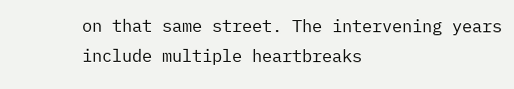on that same street. The intervening years include multiple heartbreaks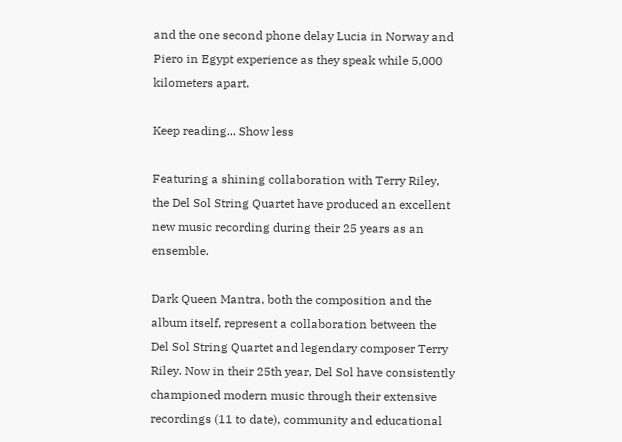and the one second phone delay Lucia in Norway and Piero in Egypt experience as they speak while 5,000 kilometers apart.

Keep reading... Show less

Featuring a shining collaboration with Terry Riley, the Del Sol String Quartet have produced an excellent new music recording during their 25 years as an ensemble.

Dark Queen Mantra, both the composition and the album itself, represent a collaboration between the Del Sol String Quartet and legendary composer Terry Riley. Now in their 25th year, Del Sol have consistently championed modern music through their extensive recordings (11 to date), community and educational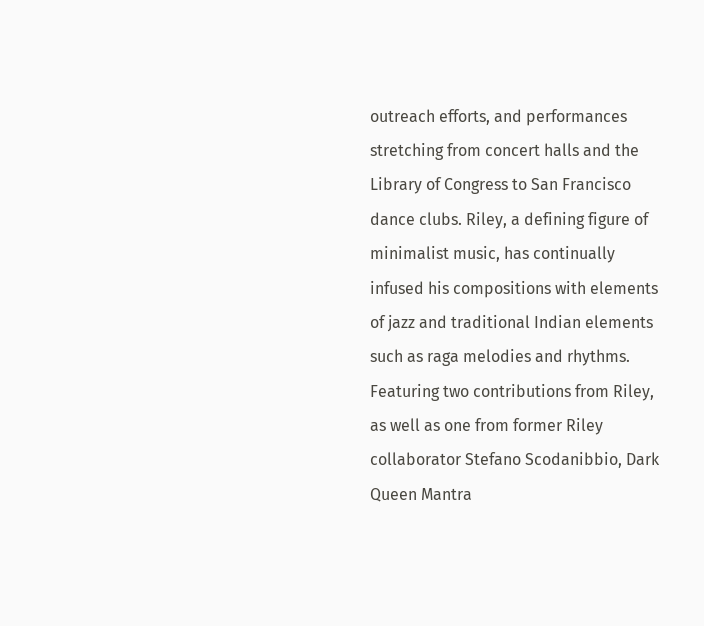outreach efforts, and performances stretching from concert halls and the Library of Congress to San Francisco dance clubs. Riley, a defining figure of minimalist music, has continually infused his compositions with elements of jazz and traditional Indian elements such as raga melodies and rhythms. Featuring two contributions from Riley, as well as one from former Riley collaborator Stefano Scodanibbio, Dark Queen Mantra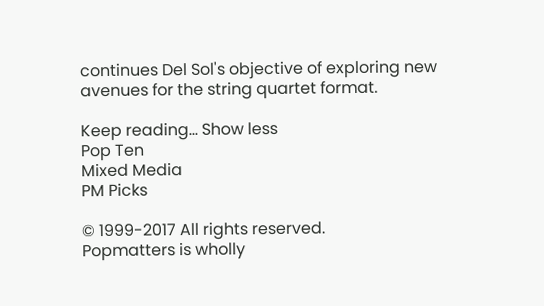continues Del Sol's objective of exploring new avenues for the string quartet format.

Keep reading... Show less
Pop Ten
Mixed Media
PM Picks

© 1999-2017 All rights reserved.
Popmatters is wholly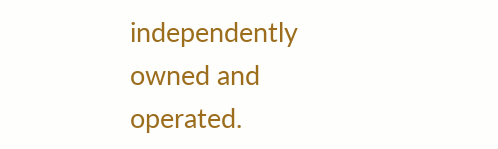independently owned and operated.